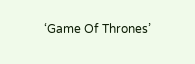‘Game Of Thrones’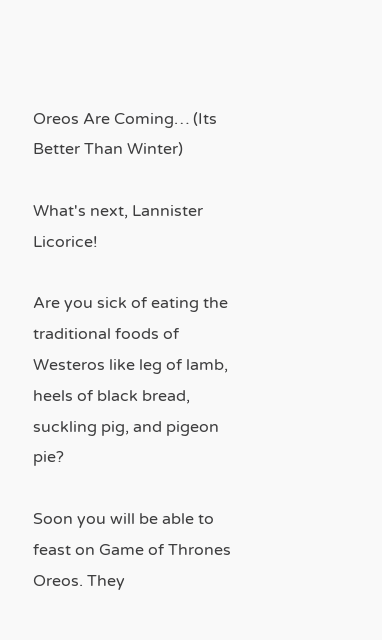Oreos Are Coming… (Its Better Than Winter)

What's next, Lannister Licorice!

Are you sick of eating the traditional foods of Westeros like leg of lamb, heels of black bread, suckling pig, and pigeon pie?

Soon you will be able to feast on Game of Thrones Oreos. They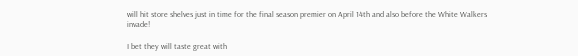will hit store shelves just in time for the final season premier on April 14th and also before the White Walkers invade!

I bet they will taste great with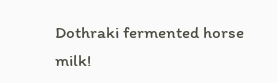Dothraki fermented horse milk!